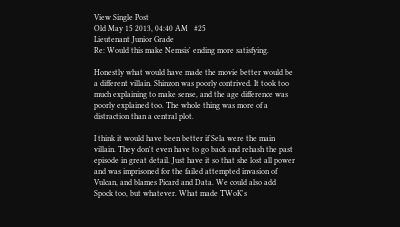View Single Post
Old May 15 2013, 04:40 AM   #25
Lieutenant Junior Grade
Re: Would this make Nemsis' ending more satisfying.

Honestly what would have made the movie better would be a different villain. Shinzon was poorly contrived. It took too much explaining to make sense, and the age difference was poorly explained too. The whole thing was more of a distraction than a central plot.

I think it would have been better if Sela were the main villain. They don't even have to go back and rehash the past episode in great detail. Just have it so that she lost all power and was imprisoned for the failed attempted invasion of Vulcan, and blames Picard and Data. We could also add Spock too, but whatever. What made TWoK's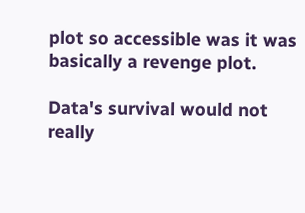plot so accessible was it was basically a revenge plot.

Data's survival would not really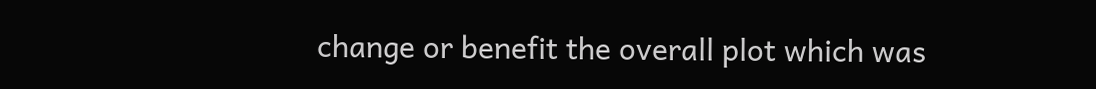change or benefit the overall plot which was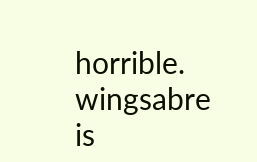horrible.
wingsabre is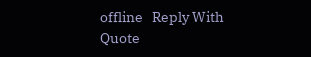offline   Reply With Quote